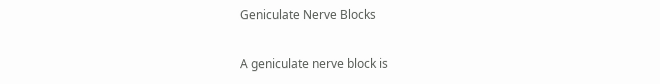Geniculate Nerve Blocks

A geniculate nerve block is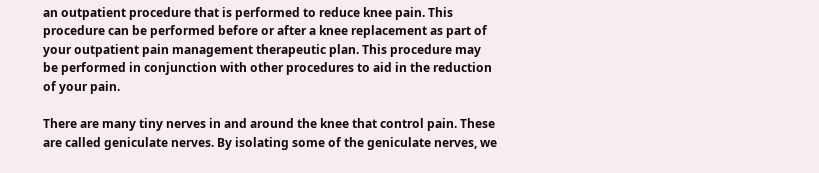an outpatient procedure that is performed to reduce knee pain. This procedure can be performed before or after a knee replacement as part of your outpatient pain management therapeutic plan. This procedure may be performed in conjunction with other procedures to aid in the reduction of your pain.

There are many tiny nerves in and around the knee that control pain. These are called geniculate nerves. By isolating some of the geniculate nerves, we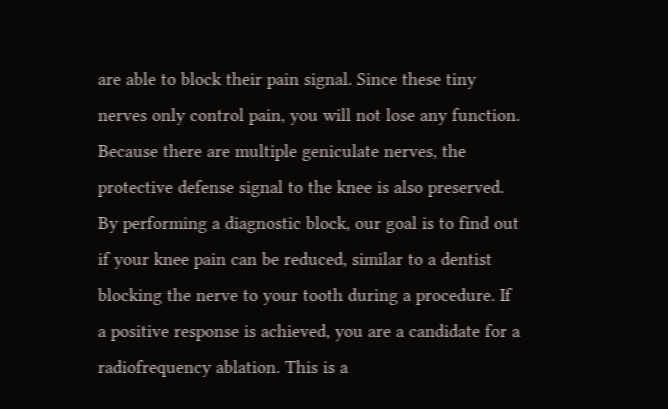are able to block their pain signal. Since these tiny nerves only control pain, you will not lose any function. Because there are multiple geniculate nerves, the protective defense signal to the knee is also preserved. By performing a diagnostic block, our goal is to find out if your knee pain can be reduced, similar to a dentist blocking the nerve to your tooth during a procedure. If a positive response is achieved, you are a candidate for a radiofrequency ablation. This is a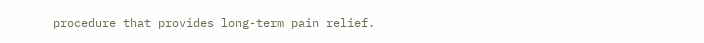procedure that provides long-term pain relief.